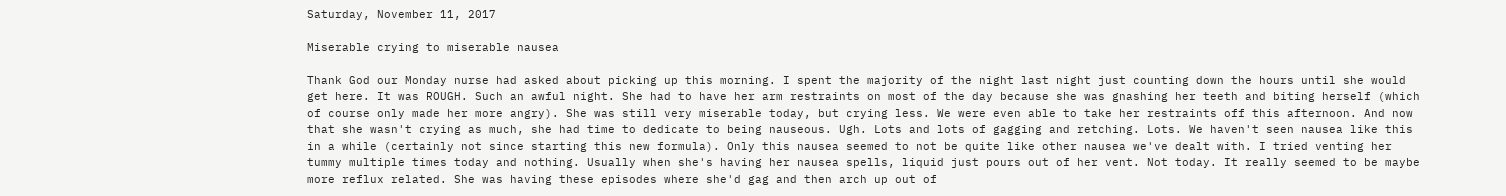Saturday, November 11, 2017

Miserable crying to miserable nausea

Thank God our Monday nurse had asked about picking up this morning. I spent the majority of the night last night just counting down the hours until she would get here. It was ROUGH. Such an awful night. She had to have her arm restraints on most of the day because she was gnashing her teeth and biting herself (which of course only made her more angry). She was still very miserable today, but crying less. We were even able to take her restraints off this afternoon. And now that she wasn't crying as much, she had time to dedicate to being nauseous. Ugh. Lots and lots of gagging and retching. Lots. We haven't seen nausea like this in a while (certainly not since starting this new formula). Only this nausea seemed to not be quite like other nausea we've dealt with. I tried venting her tummy multiple times today and nothing. Usually when she's having her nausea spells, liquid just pours out of her vent. Not today. It really seemed to be maybe more reflux related. She was having these episodes where she'd gag and then arch up out of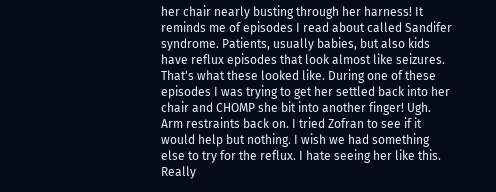her chair nearly busting through her harness! It reminds me of episodes I read about called Sandifer syndrome. Patients, usually babies, but also kids have reflux episodes that look almost like seizures. That's what these looked like. During one of these episodes I was trying to get her settled back into her chair and CHOMP she bit into another finger! Ugh. Arm restraints back on. I tried Zofran to see if it would help but nothing. I wish we had something else to try for the reflux. I hate seeing her like this. Really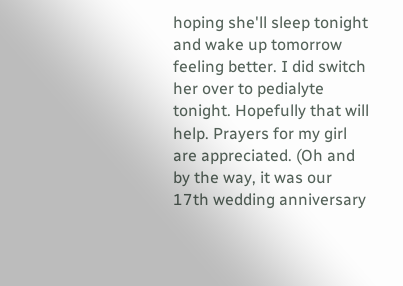hoping she'll sleep tonight and wake up tomorrow feeling better. I did switch her over to pedialyte tonight. Hopefully that will help. Prayers for my girl are appreciated. (Oh and by the way, it was our 17th wedding anniversary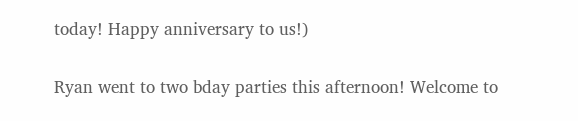today! Happy anniversary to us!)

Ryan went to two bday parties this afternoon! Welcome to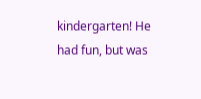kindergarten! He had fun, but was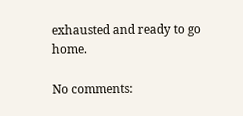exhausted and ready to go home.

No comments: